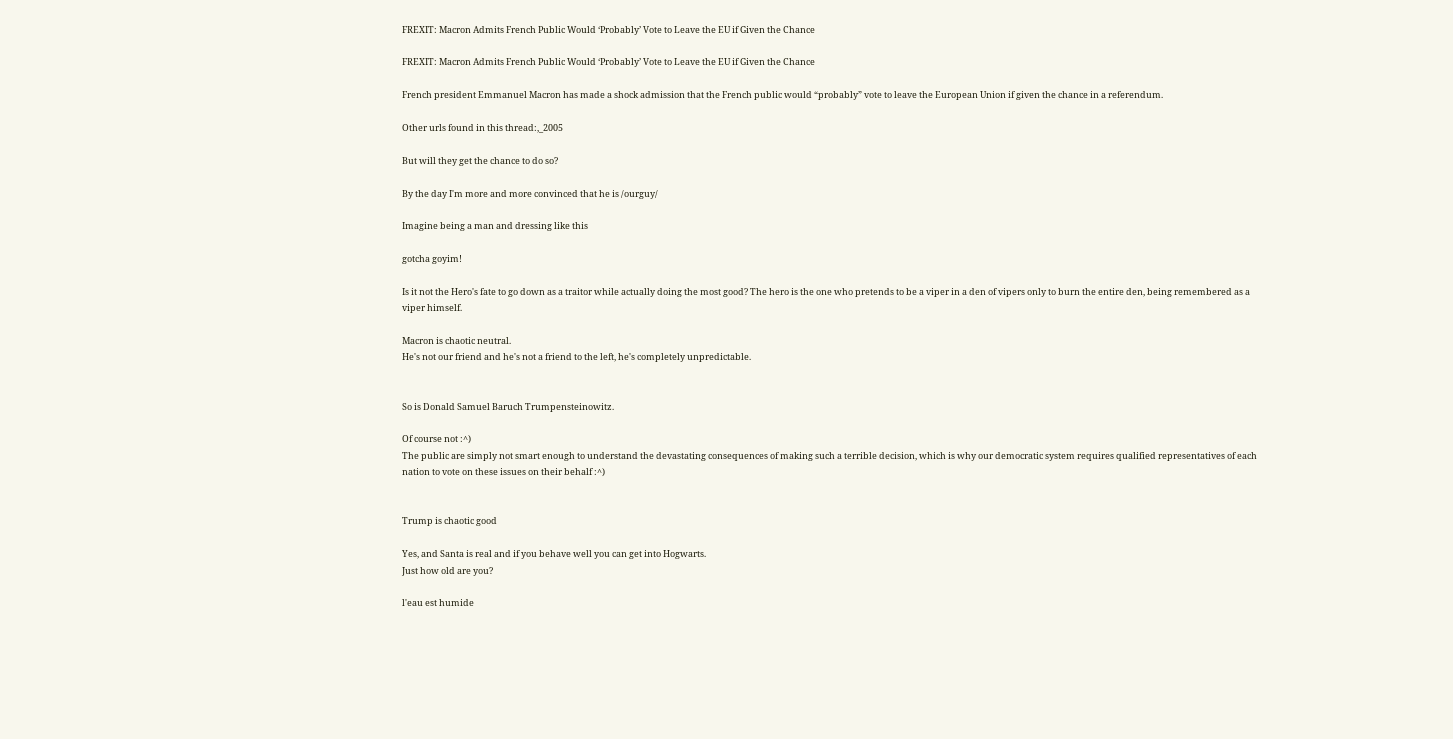FREXIT: Macron Admits French Public Would ‘Probably’ Vote to Leave the EU if Given the Chance

FREXIT: Macron Admits French Public Would ‘Probably’ Vote to Leave the EU if Given the Chance

French president Emmanuel Macron has made a shock admission that the French public would “probably” vote to leave the European Union if given the chance in a referendum.

Other urls found in this thread:,_2005

But will they get the chance to do so?

By the day I'm more and more convinced that he is /ourguy/

Imagine being a man and dressing like this

gotcha goyim!

Is it not the Hero's fate to go down as a traitor while actually doing the most good? The hero is the one who pretends to be a viper in a den of vipers only to burn the entire den, being remembered as a viper himself.

Macron is chaotic neutral.
He's not our friend and he's not a friend to the left, he's completely unpredictable.


So is Donald Samuel Baruch Trumpensteinowitz.

Of course not :^)
The public are simply not smart enough to understand the devastating consequences of making such a terrible decision, which is why our democratic system requires qualified representatives of each nation to vote on these issues on their behalf :^)


Trump is chaotic good

Yes, and Santa is real and if you behave well you can get into Hogwarts.
Just how old are you?

l'eau est humide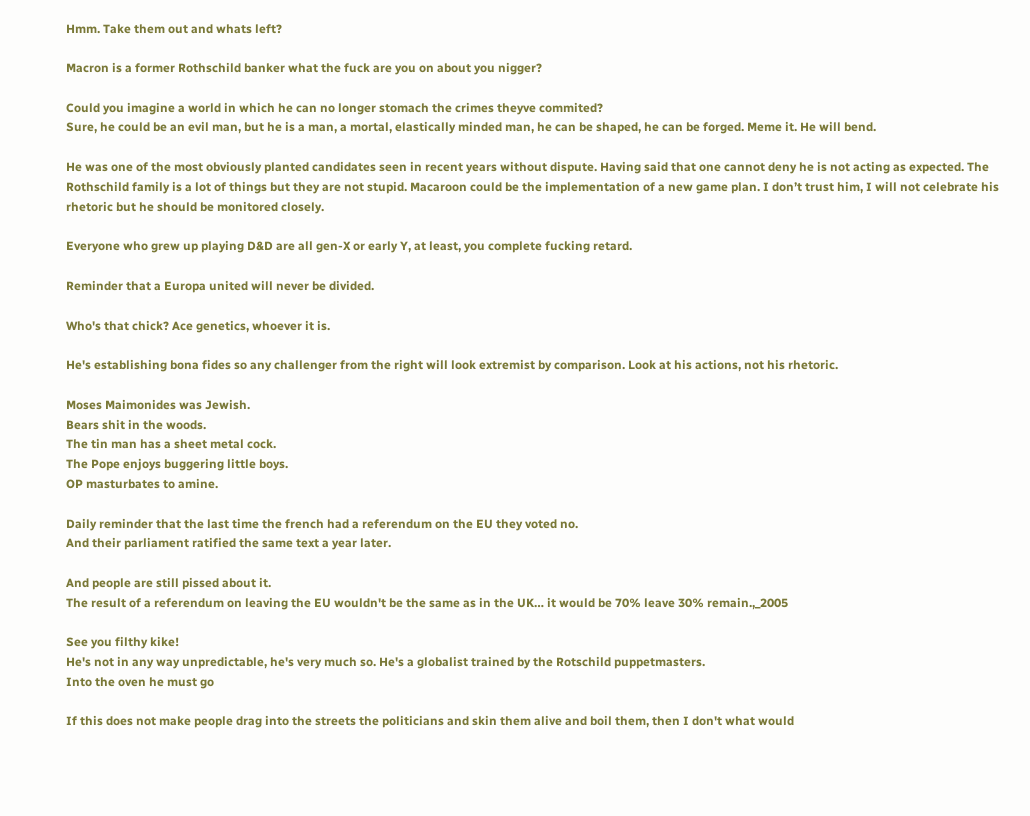Hmm. Take them out and whats left?

Macron is a former Rothschild banker what the fuck are you on about you nigger?

Could you imagine a world in which he can no longer stomach the crimes theyve commited?
Sure, he could be an evil man, but he is a man, a mortal, elastically minded man, he can be shaped, he can be forged. Meme it. He will bend.

He was one of the most obviously planted candidates seen in recent years without dispute. Having said that one cannot deny he is not acting as expected. The Rothschild family is a lot of things but they are not stupid. Macaroon could be the implementation of a new game plan. I don’t trust him, I will not celebrate his rhetoric but he should be monitored closely.

Everyone who grew up playing D&D are all gen-X or early Y, at least, you complete fucking retard.

Reminder that a Europa united will never be divided.

Who's that chick? Ace genetics, whoever it is.

He's establishing bona fides so any challenger from the right will look extremist by comparison. Look at his actions, not his rhetoric.

Moses Maimonides was Jewish.
Bears shit in the woods.
The tin man has a sheet metal cock.
The Pope enjoys buggering little boys.
OP masturbates to amine.

Daily reminder that the last time the french had a referendum on the EU they voted no.
And their parliament ratified the same text a year later.

And people are still pissed about it.
The result of a referendum on leaving the EU wouldn't be the same as in the UK… it would be 70% leave 30% remain.,_2005

See you filthy kike!
He's not in any way unpredictable, he's very much so. He's a globalist trained by the Rotschild puppetmasters.
Into the oven he must go

If this does not make people drag into the streets the politicians and skin them alive and boil them, then I don't what would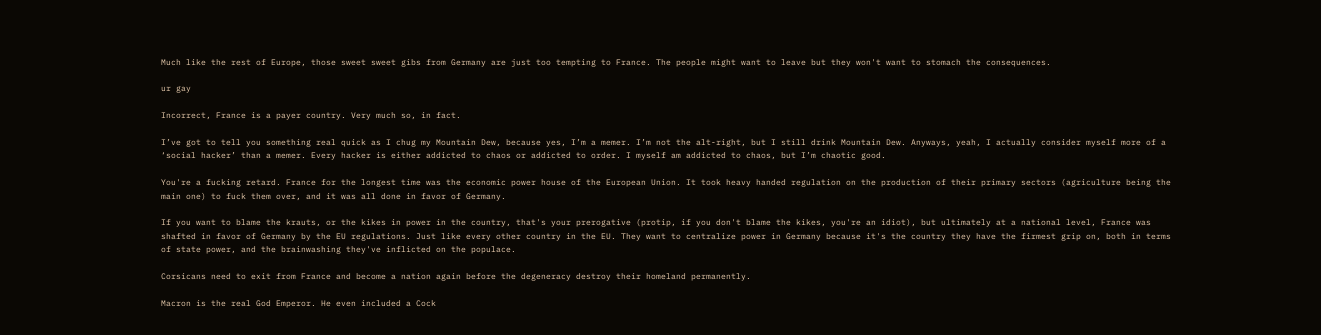Much like the rest of Europe, those sweet sweet gibs from Germany are just too tempting to France. The people might want to leave but they won't want to stomach the consequences.

ur gay

Incorrect, France is a payer country. Very much so, in fact.

I’ve got to tell you something real quick as I chug my Mountain Dew, because yes, I’m a memer. I’m not the alt-right, but I still drink Mountain Dew. Anyways, yeah, I actually consider myself more of a ‘social hacker’ than a memer. Every hacker is either addicted to chaos or addicted to order. I myself am addicted to chaos, but I’m chaotic good.

You're a fucking retard. France for the longest time was the economic power house of the European Union. It took heavy handed regulation on the production of their primary sectors (agriculture being the main one) to fuck them over, and it was all done in favor of Germany.

If you want to blame the krauts, or the kikes in power in the country, that's your prerogative (protip, if you don't blame the kikes, you're an idiot), but ultimately at a national level, France was shafted in favor of Germany by the EU regulations. Just like every other country in the EU. They want to centralize power in Germany because it's the country they have the firmest grip on, both in terms of state power, and the brainwashing they've inflicted on the populace.

Corsicans need to exit from France and become a nation again before the degeneracy destroy their homeland permanently.

Macron is the real God Emperor. He even included a Cock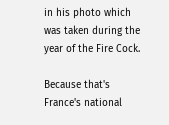in his photo which was taken during the year of the Fire Cock.

Because that's France's national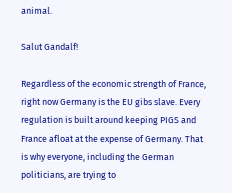animal.

Salut Gandalf!

Regardless of the economic strength of France, right now Germany is the EU gibs slave. Every regulation is built around keeping PIGS and France afloat at the expense of Germany. That is why everyone, including the German politicians, are trying to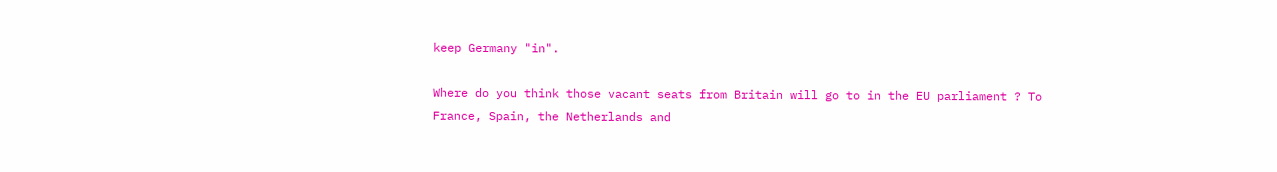keep Germany "in".

Where do you think those vacant seats from Britain will go to in the EU parliament ? To France, Spain, the Netherlands and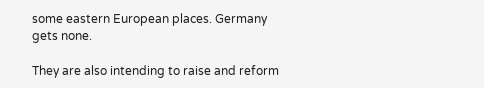some eastern European places. Germany gets none.

They are also intending to raise and reform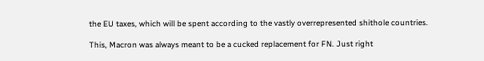the EU taxes, which will be spent according to the vastly overrepresented shithole countries.

This, Macron was always meant to be a cucked replacement for FN. Just right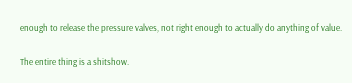enough to release the pressure valves, not right enough to actually do anything of value.

The entire thing is a shitshow.